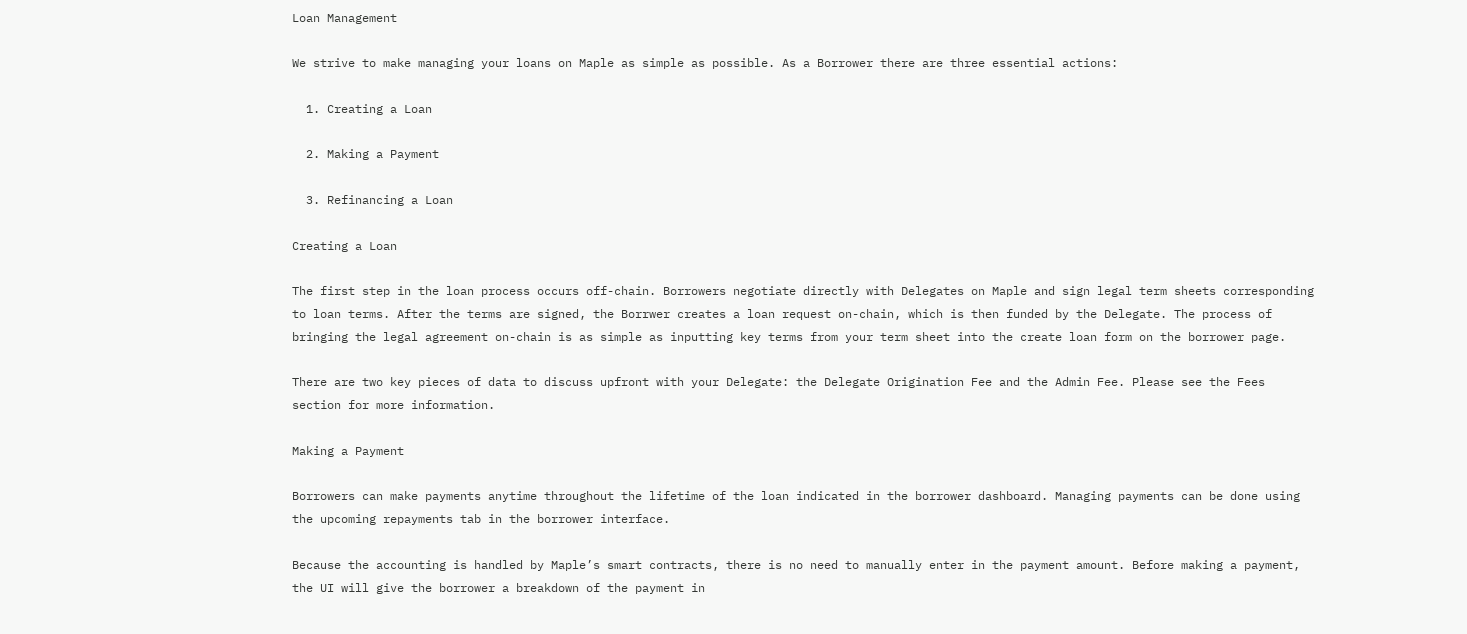Loan Management

We strive to make managing your loans on Maple as simple as possible. As a Borrower there are three essential actions:

  1. Creating a Loan

  2. Making a Payment

  3. Refinancing a Loan

Creating a Loan

The first step in the loan process occurs off-chain. Borrowers negotiate directly with Delegates on Maple and sign legal term sheets corresponding to loan terms. After the terms are signed, the Borrwer creates a loan request on-chain, which is then funded by the Delegate. The process of bringing the legal agreement on-chain is as simple as inputting key terms from your term sheet into the create loan form on the borrower page.

There are two key pieces of data to discuss upfront with your Delegate: the Delegate Origination Fee and the Admin Fee. Please see the Fees section for more information.

Making a Payment

Borrowers can make payments anytime throughout the lifetime of the loan indicated in the borrower dashboard. Managing payments can be done using the upcoming repayments tab in the borrower interface.

Because the accounting is handled by Maple’s smart contracts, there is no need to manually enter in the payment amount. Before making a payment, the UI will give the borrower a breakdown of the payment in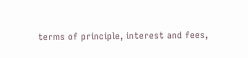terms of principle, interest and fees,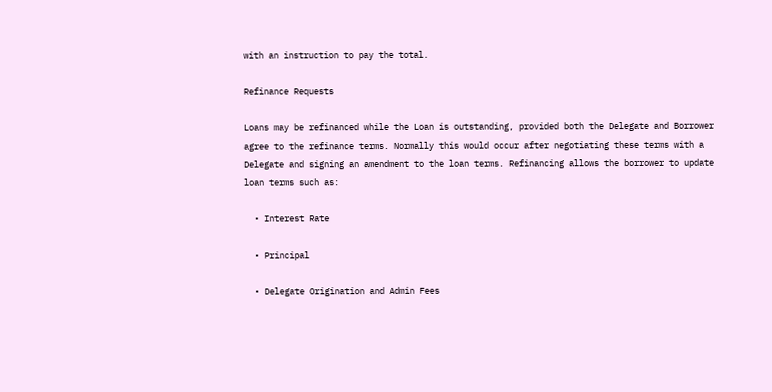with an instruction to pay the total.

Refinance Requests

Loans may be refinanced while the Loan is outstanding, provided both the Delegate and Borrower agree to the refinance terms. Normally this would occur after negotiating these terms with a Delegate and signing an amendment to the loan terms. Refinancing allows the borrower to update loan terms such as:

  • Interest Rate

  • Principal

  • Delegate Origination and Admin Fees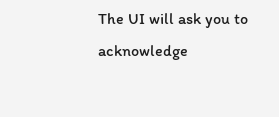The UI will ask you to acknowledge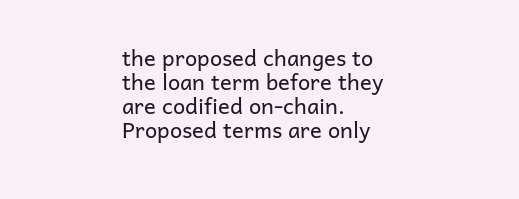the proposed changes to the loan term before they are codified on-chain. Proposed terms are only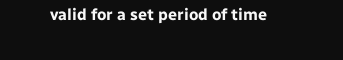valid for a set period of time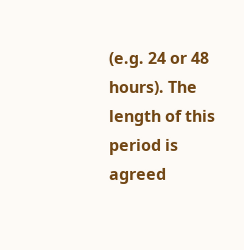(e.g. 24 or 48 hours). The length of this period is agreed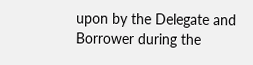upon by the Delegate and Borrower during the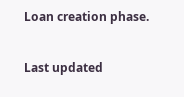Loan creation phase.

Last updated